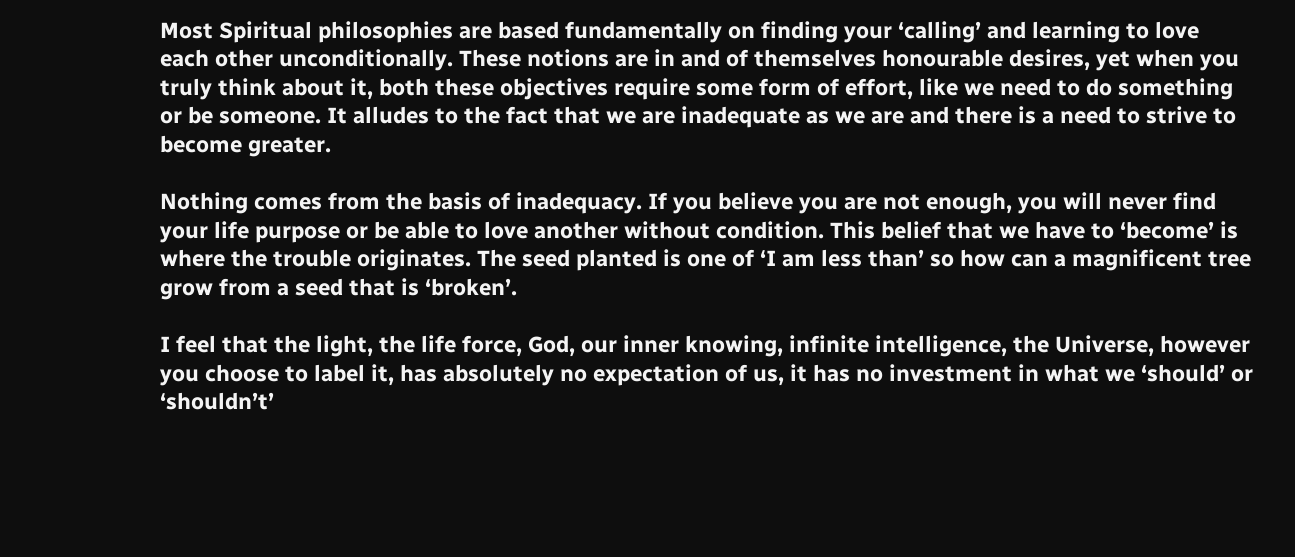Most Spiritual philosophies are based fundamentally on finding your ‘calling’ and learning to love each other unconditionally. These notions are in and of themselves honourable desires, yet when you truly think about it, both these objectives require some form of effort, like we need to do something or be someone. It alludes to the fact that we are inadequate as we are and there is a need to strive to become greater.

Nothing comes from the basis of inadequacy. If you believe you are not enough, you will never find your life purpose or be able to love another without condition. This belief that we have to ‘become’ is where the trouble originates. The seed planted is one of ‘I am less than’ so how can a magnificent tree grow from a seed that is ‘broken’.

I feel that the light, the life force, God, our inner knowing, infinite intelligence, the Universe, however you choose to label it, has absolutely no expectation of us, it has no investment in what we ‘should’ or ‘shouldn’t’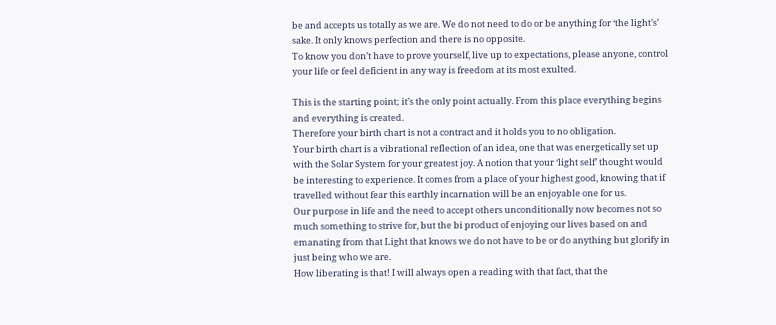be and accepts us totally as we are. We do not need to do or be anything for ‘the light’s’ sake. It only knows perfection and there is no opposite.
To know you don’t have to prove yourself, live up to expectations, please anyone, control your life or feel deficient in any way is freedom at its most exulted.

This is the starting point; it’s the only point actually. From this place everything begins and everything is created.
Therefore your birth chart is not a contract and it holds you to no obligation.
Your birth chart is a vibrational reflection of an idea, one that was energetically set up with the Solar System for your greatest joy. A notion that your ‘light self’ thought would be interesting to experience. It comes from a place of your highest good, knowing that if travelled without fear this earthly incarnation will be an enjoyable one for us.
Our purpose in life and the need to accept others unconditionally now becomes not so much something to strive for, but the bi product of enjoying our lives based on and emanating from that Light that knows we do not have to be or do anything but glorify in just being who we are.
How liberating is that! I will always open a reading with that fact, that the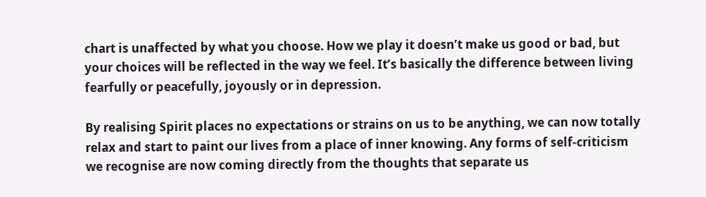chart is unaffected by what you choose. How we play it doesn’t make us good or bad, but your choices will be reflected in the way we feel. It’s basically the difference between living fearfully or peacefully, joyously or in depression.

By realising Spirit places no expectations or strains on us to be anything, we can now totally relax and start to paint our lives from a place of inner knowing. Any forms of self-criticism we recognise are now coming directly from the thoughts that separate us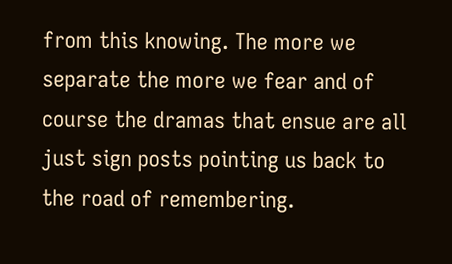from this knowing. The more we separate the more we fear and of course the dramas that ensue are all just sign posts pointing us back to the road of remembering.